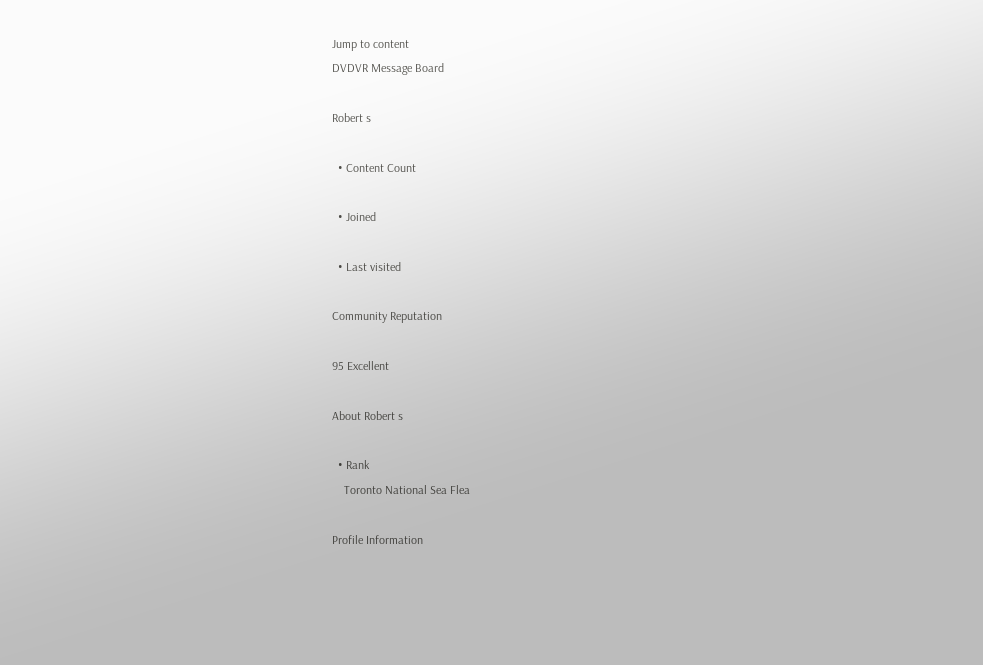Jump to content
DVDVR Message Board

Robert s

  • Content Count

  • Joined

  • Last visited

Community Reputation

95 Excellent

About Robert s

  • Rank
    Toronto National Sea Flea

Profile Information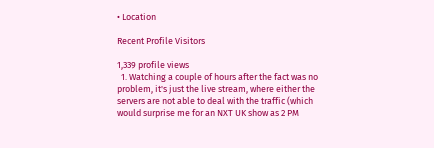• Location

Recent Profile Visitors

1,339 profile views
  1. Watching a couple of hours after the fact was no problem, it's just the live stream, where either the servers are not able to deal with the traffic (which would surprise me for an NXT UK show as 2 PM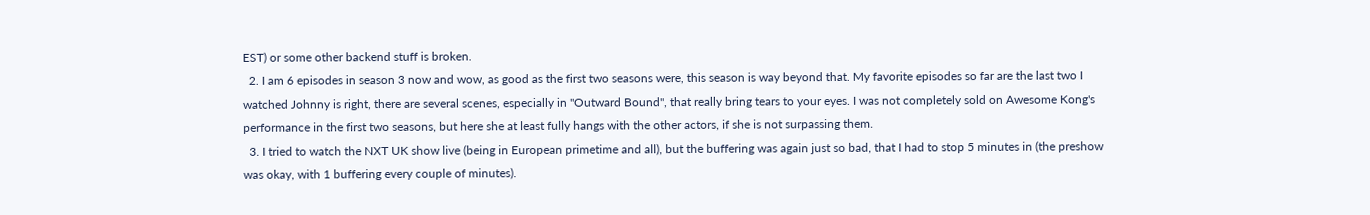EST) or some other backend stuff is broken.
  2. I am 6 episodes in season 3 now and wow, as good as the first two seasons were, this season is way beyond that. My favorite episodes so far are the last two I watched Johnny is right, there are several scenes, especially in "Outward Bound", that really bring tears to your eyes. I was not completely sold on Awesome Kong's performance in the first two seasons, but here she at least fully hangs with the other actors, if she is not surpassing them.
  3. I tried to watch the NXT UK show live (being in European primetime and all), but the buffering was again just so bad, that I had to stop 5 minutes in (the preshow was okay, with 1 buffering every couple of minutes).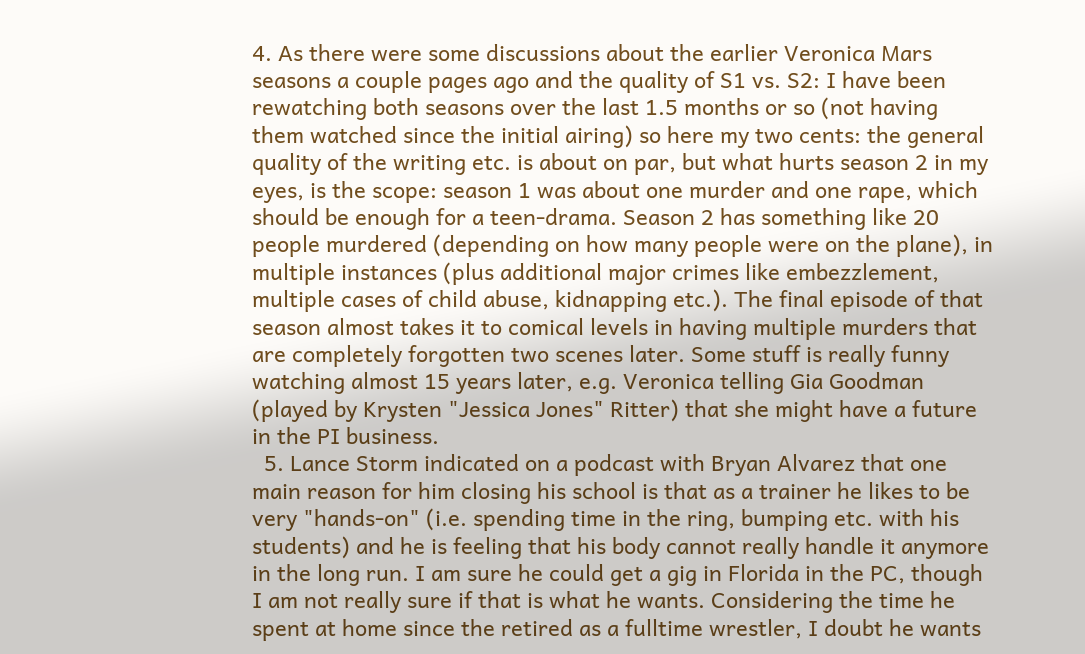4. As there were some discussions about the earlier Veronica Mars seasons a couple pages ago and the quality of S1 vs. S2: I have been rewatching both seasons over the last 1.5 months or so (not having them watched since the initial airing) so here my two cents: the general quality of the writing etc. is about on par, but what hurts season 2 in my eyes, is the scope: season 1 was about one murder and one rape, which should be enough for a teen-drama. Season 2 has something like 20 people murdered (depending on how many people were on the plane), in multiple instances (plus additional major crimes like embezzlement, multiple cases of child abuse, kidnapping etc.). The final episode of that season almost takes it to comical levels in having multiple murders that are completely forgotten two scenes later. Some stuff is really funny watching almost 15 years later, e.g. Veronica telling Gia Goodman (played by Krysten "Jessica Jones" Ritter) that she might have a future in the PI business.
  5. Lance Storm indicated on a podcast with Bryan Alvarez that one main reason for him closing his school is that as a trainer he likes to be very "hands-on" (i.e. spending time in the ring, bumping etc. with his students) and he is feeling that his body cannot really handle it anymore in the long run. I am sure he could get a gig in Florida in the PC, though I am not really sure if that is what he wants. Considering the time he spent at home since the retired as a fulltime wrestler, I doubt he wants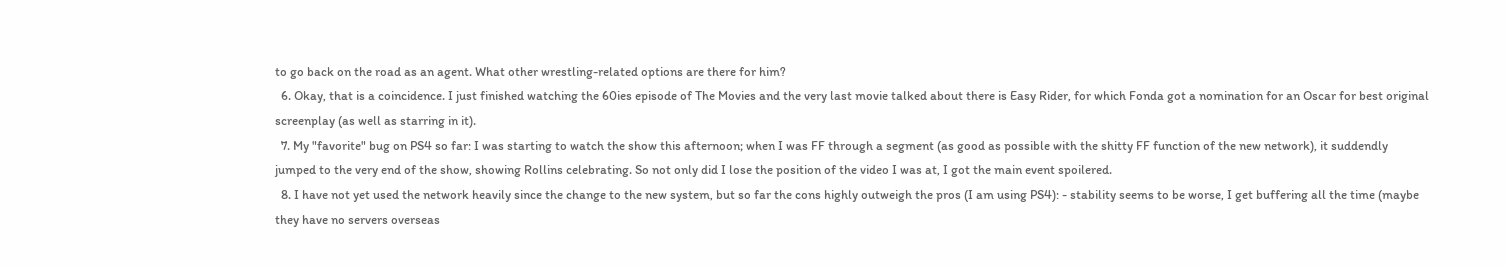to go back on the road as an agent. What other wrestling-related options are there for him?
  6. Okay, that is a coincidence. I just finished watching the 60ies episode of The Movies and the very last movie talked about there is Easy Rider, for which Fonda got a nomination for an Oscar for best original screenplay (as well as starring in it).
  7. My "favorite" bug on PS4 so far: I was starting to watch the show this afternoon; when I was FF through a segment (as good as possible with the shitty FF function of the new network), it suddendly jumped to the very end of the show, showing Rollins celebrating. So not only did I lose the position of the video I was at, I got the main event spoilered.
  8. I have not yet used the network heavily since the change to the new system, but so far the cons highly outweigh the pros (I am using PS4): - stability seems to be worse, I get buffering all the time (maybe they have no servers overseas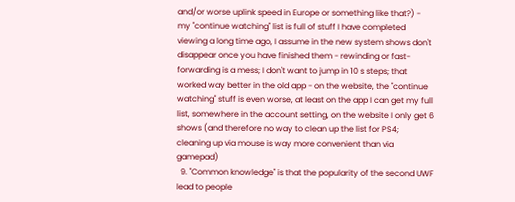and/or worse uplink speed in Europe or something like that?) - my "continue watching" list is full of stuff I have completed viewing a long time ago, I assume in the new system shows don't disappear once you have finished them - rewinding or fast-forwarding is a mess; I don't want to jump in 10 s steps; that worked way better in the old app - on the website, the "continue watching" stuff is even worse, at least on the app I can get my full list, somewhere in the account setting, on the website I only get 6 shows (and therefore no way to clean up the list for PS4; cleaning up via mouse is way more convenient than via gamepad)
  9. "Common knowledge" is that the popularity of the second UWF lead to people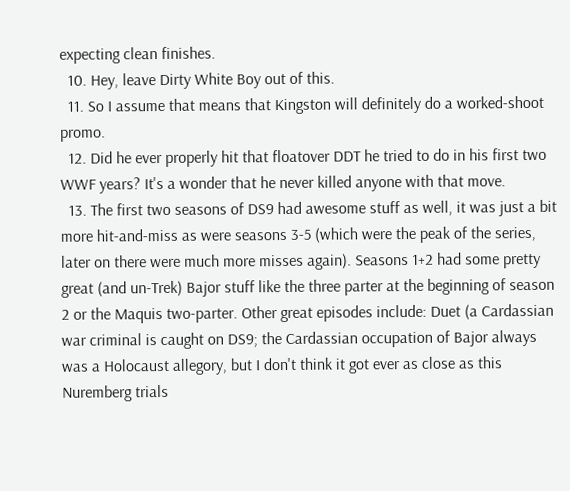expecting clean finishes.
  10. Hey, leave Dirty White Boy out of this.
  11. So I assume that means that Kingston will definitely do a worked-shoot promo.
  12. Did he ever properly hit that floatover DDT he tried to do in his first two WWF years? It's a wonder that he never killed anyone with that move.
  13. The first two seasons of DS9 had awesome stuff as well, it was just a bit more hit-and-miss as were seasons 3-5 (which were the peak of the series, later on there were much more misses again). Seasons 1+2 had some pretty great (and un-Trek) Bajor stuff like the three parter at the beginning of season 2 or the Maquis two-parter. Other great episodes include: Duet (a Cardassian war criminal is caught on DS9; the Cardassian occupation of Bajor always was a Holocaust allegory, but I don't think it got ever as close as this Nuremberg trials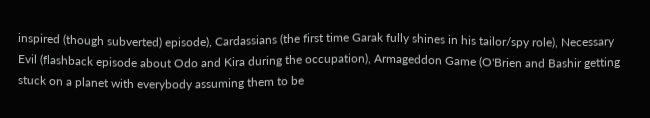inspired (though subverted) episode), Cardassians (the first time Garak fully shines in his tailor/spy role), Necessary Evil (flashback episode about Odo and Kira during the occupation), Armageddon Game (O'Brien and Bashir getting stuck on a planet with everybody assuming them to be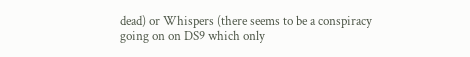dead) or Whispers (there seems to be a conspiracy going on on DS9 which only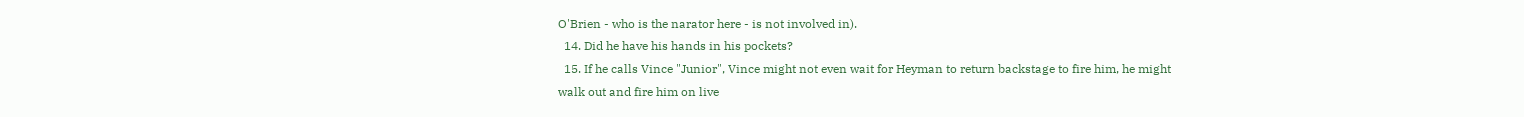O'Brien - who is the narator here - is not involved in).
  14. Did he have his hands in his pockets?
  15. If he calls Vince "Junior", Vince might not even wait for Heyman to return backstage to fire him, he might walk out and fire him on live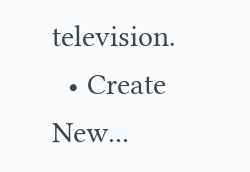television.
  • Create New...